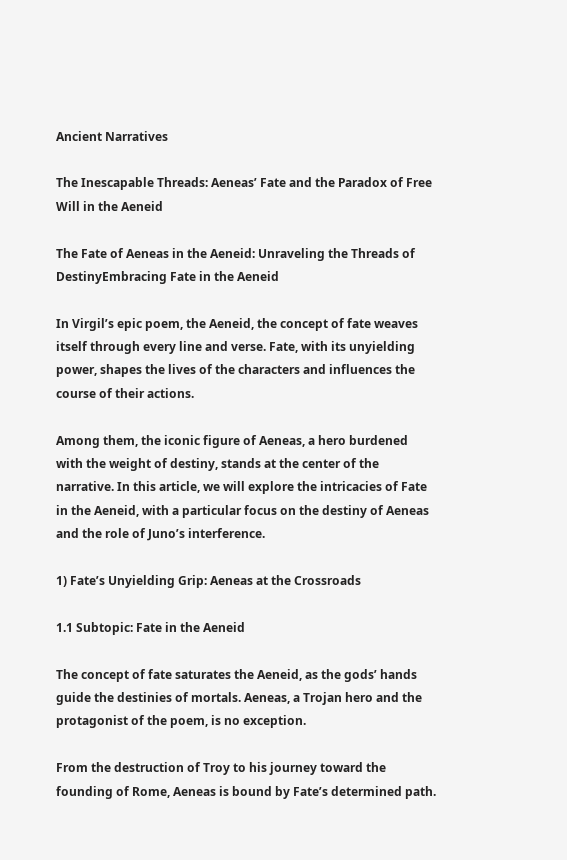Ancient Narratives

The Inescapable Threads: Aeneas’ Fate and the Paradox of Free Will in the Aeneid

The Fate of Aeneas in the Aeneid: Unraveling the Threads of DestinyEmbracing Fate in the Aeneid

In Virgil’s epic poem, the Aeneid, the concept of fate weaves itself through every line and verse. Fate, with its unyielding power, shapes the lives of the characters and influences the course of their actions.

Among them, the iconic figure of Aeneas, a hero burdened with the weight of destiny, stands at the center of the narrative. In this article, we will explore the intricacies of Fate in the Aeneid, with a particular focus on the destiny of Aeneas and the role of Juno’s interference.

1) Fate’s Unyielding Grip: Aeneas at the Crossroads

1.1 Subtopic: Fate in the Aeneid

The concept of fate saturates the Aeneid, as the gods’ hands guide the destinies of mortals. Aeneas, a Trojan hero and the protagonist of the poem, is no exception.

From the destruction of Troy to his journey toward the founding of Rome, Aeneas is bound by Fate’s determined path.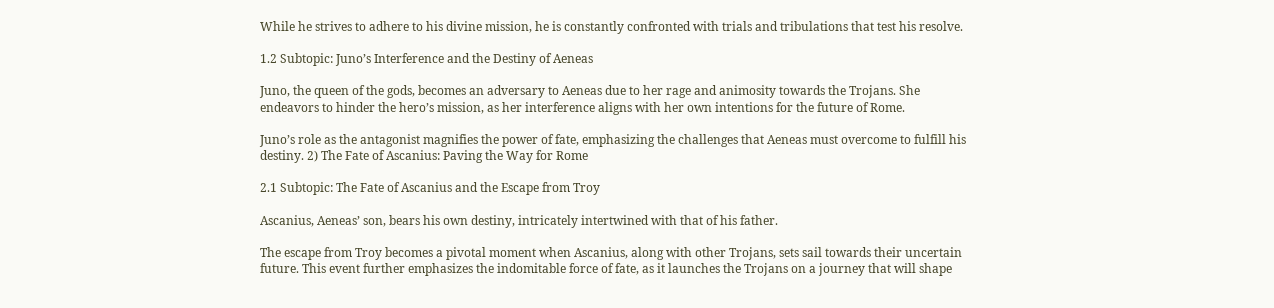While he strives to adhere to his divine mission, he is constantly confronted with trials and tribulations that test his resolve.

1.2 Subtopic: Juno’s Interference and the Destiny of Aeneas

Juno, the queen of the gods, becomes an adversary to Aeneas due to her rage and animosity towards the Trojans. She endeavors to hinder the hero’s mission, as her interference aligns with her own intentions for the future of Rome.

Juno’s role as the antagonist magnifies the power of fate, emphasizing the challenges that Aeneas must overcome to fulfill his destiny. 2) The Fate of Ascanius: Paving the Way for Rome

2.1 Subtopic: The Fate of Ascanius and the Escape from Troy

Ascanius, Aeneas’ son, bears his own destiny, intricately intertwined with that of his father.

The escape from Troy becomes a pivotal moment when Ascanius, along with other Trojans, sets sail towards their uncertain future. This event further emphasizes the indomitable force of fate, as it launches the Trojans on a journey that will shape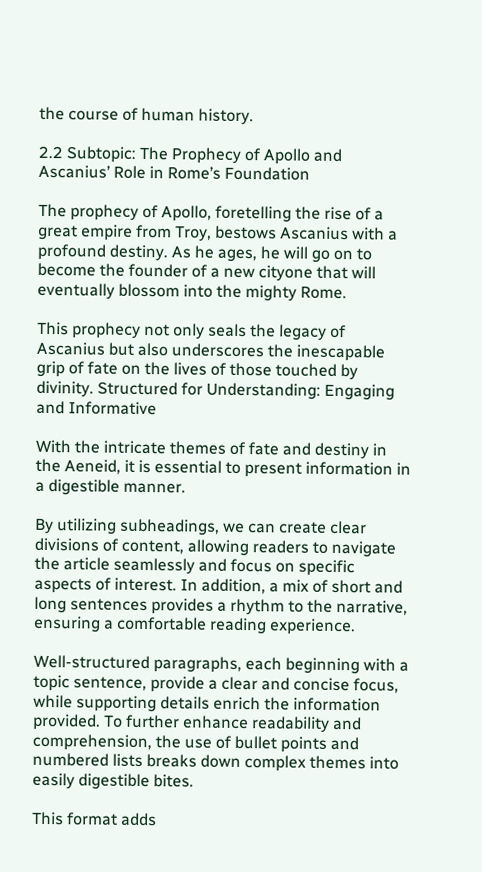the course of human history.

2.2 Subtopic: The Prophecy of Apollo and Ascanius’ Role in Rome’s Foundation

The prophecy of Apollo, foretelling the rise of a great empire from Troy, bestows Ascanius with a profound destiny. As he ages, he will go on to become the founder of a new cityone that will eventually blossom into the mighty Rome.

This prophecy not only seals the legacy of Ascanius but also underscores the inescapable grip of fate on the lives of those touched by divinity. Structured for Understanding: Engaging and Informative

With the intricate themes of fate and destiny in the Aeneid, it is essential to present information in a digestible manner.

By utilizing subheadings, we can create clear divisions of content, allowing readers to navigate the article seamlessly and focus on specific aspects of interest. In addition, a mix of short and long sentences provides a rhythm to the narrative, ensuring a comfortable reading experience.

Well-structured paragraphs, each beginning with a topic sentence, provide a clear and concise focus, while supporting details enrich the information provided. To further enhance readability and comprehension, the use of bullet points and numbered lists breaks down complex themes into easily digestible bites.

This format adds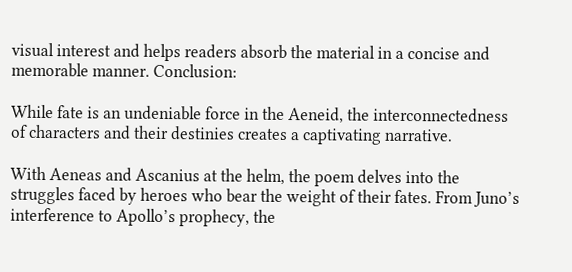visual interest and helps readers absorb the material in a concise and memorable manner. Conclusion:

While fate is an undeniable force in the Aeneid, the interconnectedness of characters and their destinies creates a captivating narrative.

With Aeneas and Ascanius at the helm, the poem delves into the struggles faced by heroes who bear the weight of their fates. From Juno’s interference to Apollo’s prophecy, the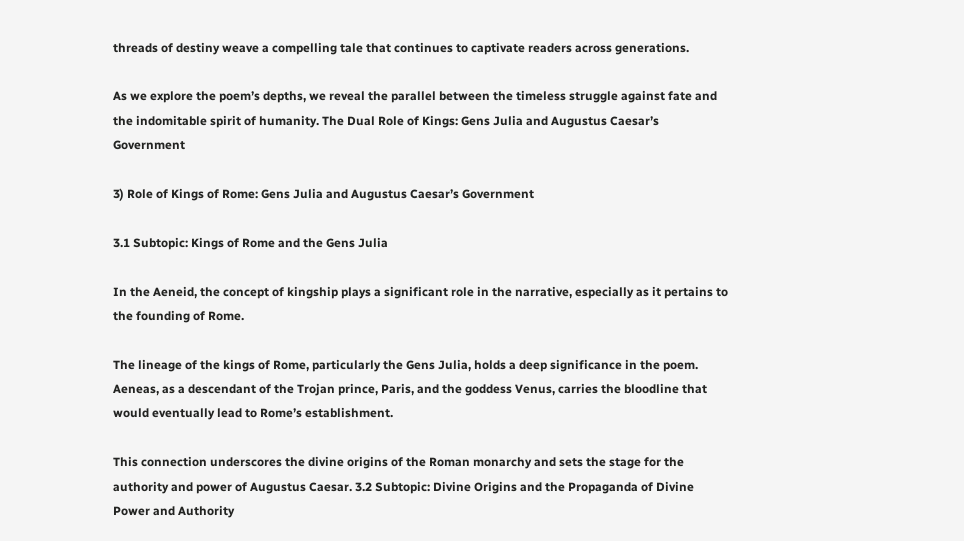threads of destiny weave a compelling tale that continues to captivate readers across generations.

As we explore the poem’s depths, we reveal the parallel between the timeless struggle against fate and the indomitable spirit of humanity. The Dual Role of Kings: Gens Julia and Augustus Caesar’s Government

3) Role of Kings of Rome: Gens Julia and Augustus Caesar’s Government

3.1 Subtopic: Kings of Rome and the Gens Julia

In the Aeneid, the concept of kingship plays a significant role in the narrative, especially as it pertains to the founding of Rome.

The lineage of the kings of Rome, particularly the Gens Julia, holds a deep significance in the poem. Aeneas, as a descendant of the Trojan prince, Paris, and the goddess Venus, carries the bloodline that would eventually lead to Rome’s establishment.

This connection underscores the divine origins of the Roman monarchy and sets the stage for the authority and power of Augustus Caesar. 3.2 Subtopic: Divine Origins and the Propaganda of Divine Power and Authority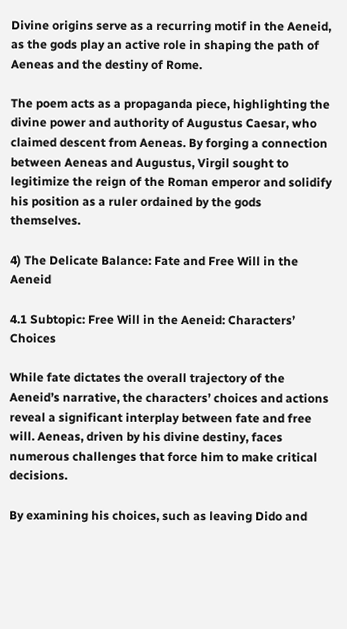Divine origins serve as a recurring motif in the Aeneid, as the gods play an active role in shaping the path of Aeneas and the destiny of Rome.

The poem acts as a propaganda piece, highlighting the divine power and authority of Augustus Caesar, who claimed descent from Aeneas. By forging a connection between Aeneas and Augustus, Virgil sought to legitimize the reign of the Roman emperor and solidify his position as a ruler ordained by the gods themselves.

4) The Delicate Balance: Fate and Free Will in the Aeneid

4.1 Subtopic: Free Will in the Aeneid: Characters’ Choices

While fate dictates the overall trajectory of the Aeneid’s narrative, the characters’ choices and actions reveal a significant interplay between fate and free will. Aeneas, driven by his divine destiny, faces numerous challenges that force him to make critical decisions.

By examining his choices, such as leaving Dido and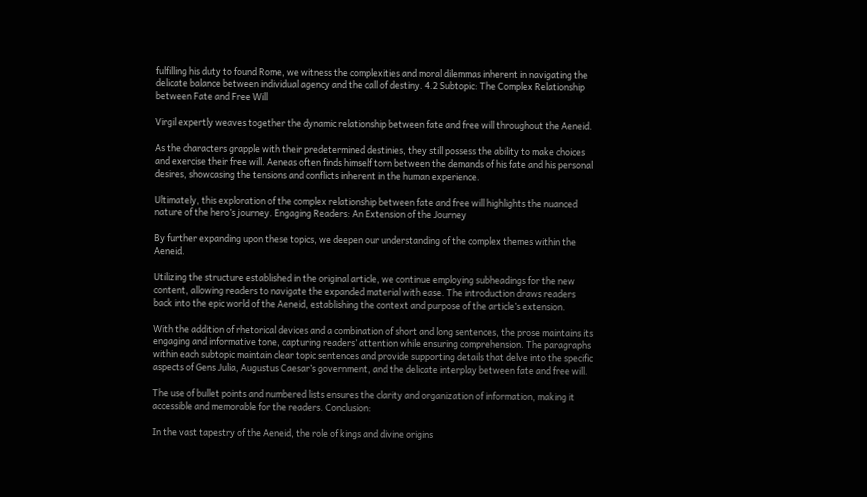fulfilling his duty to found Rome, we witness the complexities and moral dilemmas inherent in navigating the delicate balance between individual agency and the call of destiny. 4.2 Subtopic: The Complex Relationship between Fate and Free Will

Virgil expertly weaves together the dynamic relationship between fate and free will throughout the Aeneid.

As the characters grapple with their predetermined destinies, they still possess the ability to make choices and exercise their free will. Aeneas often finds himself torn between the demands of his fate and his personal desires, showcasing the tensions and conflicts inherent in the human experience.

Ultimately, this exploration of the complex relationship between fate and free will highlights the nuanced nature of the hero’s journey. Engaging Readers: An Extension of the Journey

By further expanding upon these topics, we deepen our understanding of the complex themes within the Aeneid.

Utilizing the structure established in the original article, we continue employing subheadings for the new content, allowing readers to navigate the expanded material with ease. The introduction draws readers back into the epic world of the Aeneid, establishing the context and purpose of the article’s extension.

With the addition of rhetorical devices and a combination of short and long sentences, the prose maintains its engaging and informative tone, capturing readers’ attention while ensuring comprehension. The paragraphs within each subtopic maintain clear topic sentences and provide supporting details that delve into the specific aspects of Gens Julia, Augustus Caesar’s government, and the delicate interplay between fate and free will.

The use of bullet points and numbered lists ensures the clarity and organization of information, making it accessible and memorable for the readers. Conclusion:

In the vast tapestry of the Aeneid, the role of kings and divine origins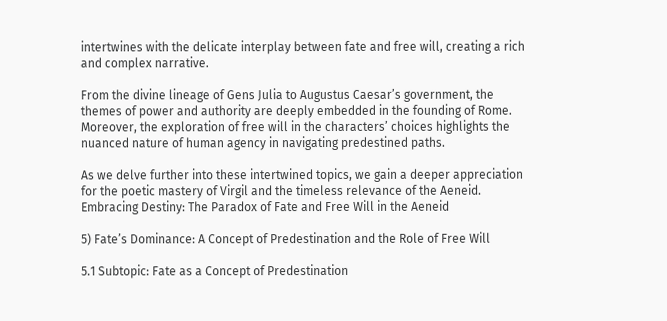intertwines with the delicate interplay between fate and free will, creating a rich and complex narrative.

From the divine lineage of Gens Julia to Augustus Caesar’s government, the themes of power and authority are deeply embedded in the founding of Rome. Moreover, the exploration of free will in the characters’ choices highlights the nuanced nature of human agency in navigating predestined paths.

As we delve further into these intertwined topics, we gain a deeper appreciation for the poetic mastery of Virgil and the timeless relevance of the Aeneid. Embracing Destiny: The Paradox of Fate and Free Will in the Aeneid

5) Fate’s Dominance: A Concept of Predestination and the Role of Free Will

5.1 Subtopic: Fate as a Concept of Predestination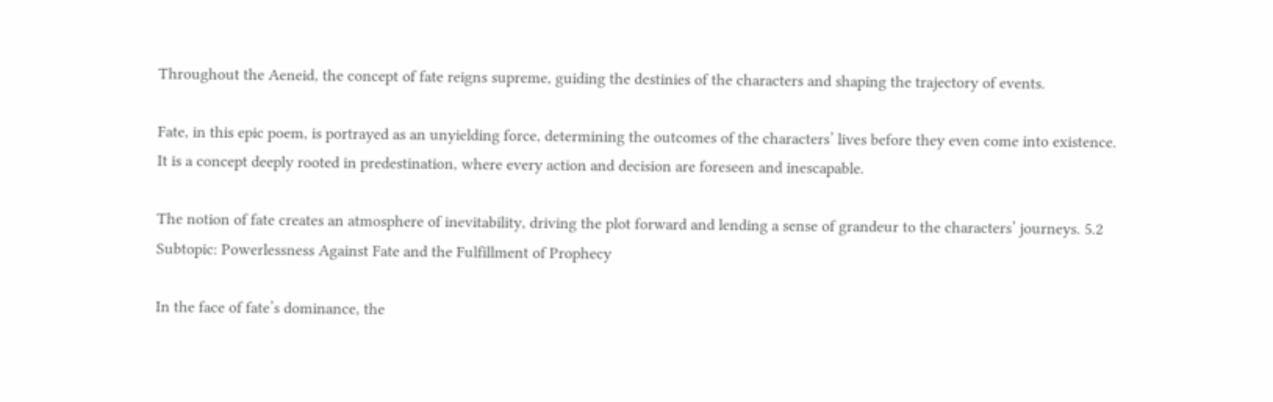Throughout the Aeneid, the concept of fate reigns supreme, guiding the destinies of the characters and shaping the trajectory of events.

Fate, in this epic poem, is portrayed as an unyielding force, determining the outcomes of the characters’ lives before they even come into existence. It is a concept deeply rooted in predestination, where every action and decision are foreseen and inescapable.

The notion of fate creates an atmosphere of inevitability, driving the plot forward and lending a sense of grandeur to the characters’ journeys. 5.2 Subtopic: Powerlessness Against Fate and the Fulfillment of Prophecy

In the face of fate’s dominance, the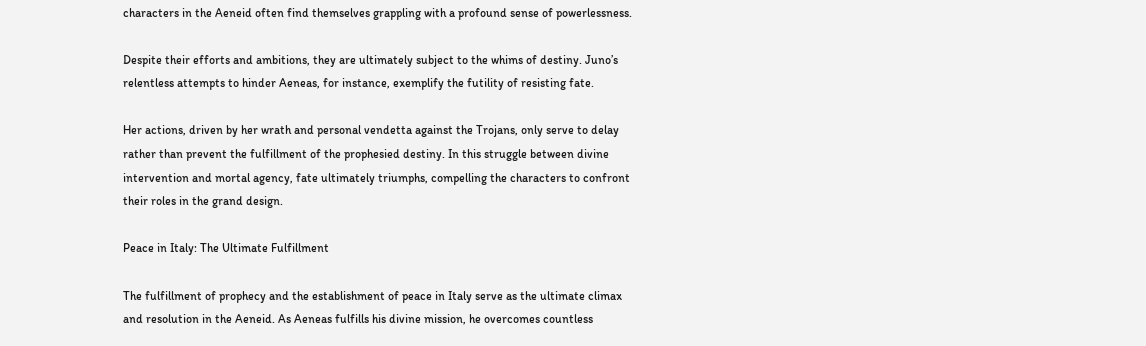characters in the Aeneid often find themselves grappling with a profound sense of powerlessness.

Despite their efforts and ambitions, they are ultimately subject to the whims of destiny. Juno’s relentless attempts to hinder Aeneas, for instance, exemplify the futility of resisting fate.

Her actions, driven by her wrath and personal vendetta against the Trojans, only serve to delay rather than prevent the fulfillment of the prophesied destiny. In this struggle between divine intervention and mortal agency, fate ultimately triumphs, compelling the characters to confront their roles in the grand design.

Peace in Italy: The Ultimate Fulfillment

The fulfillment of prophecy and the establishment of peace in Italy serve as the ultimate climax and resolution in the Aeneid. As Aeneas fulfills his divine mission, he overcomes countless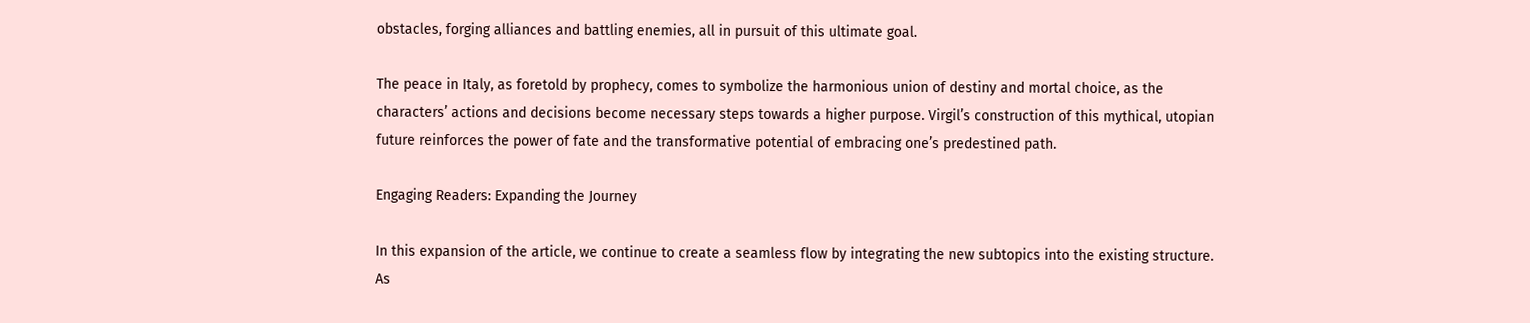obstacles, forging alliances and battling enemies, all in pursuit of this ultimate goal.

The peace in Italy, as foretold by prophecy, comes to symbolize the harmonious union of destiny and mortal choice, as the characters’ actions and decisions become necessary steps towards a higher purpose. Virgil’s construction of this mythical, utopian future reinforces the power of fate and the transformative potential of embracing one’s predestined path.

Engaging Readers: Expanding the Journey

In this expansion of the article, we continue to create a seamless flow by integrating the new subtopics into the existing structure. As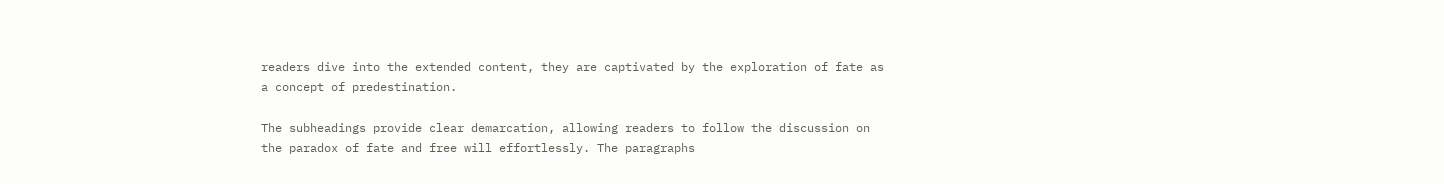readers dive into the extended content, they are captivated by the exploration of fate as a concept of predestination.

The subheadings provide clear demarcation, allowing readers to follow the discussion on the paradox of fate and free will effortlessly. The paragraphs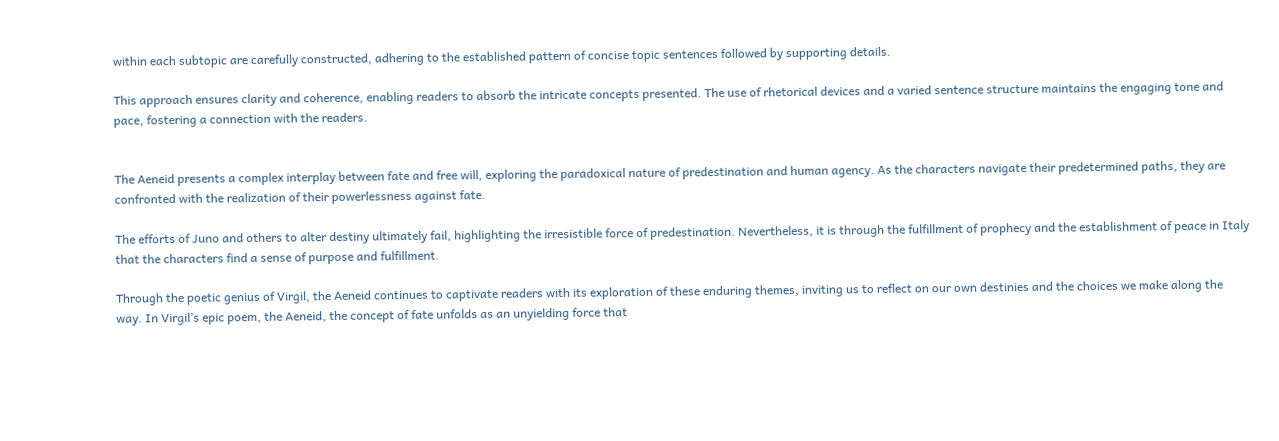within each subtopic are carefully constructed, adhering to the established pattern of concise topic sentences followed by supporting details.

This approach ensures clarity and coherence, enabling readers to absorb the intricate concepts presented. The use of rhetorical devices and a varied sentence structure maintains the engaging tone and pace, fostering a connection with the readers.


The Aeneid presents a complex interplay between fate and free will, exploring the paradoxical nature of predestination and human agency. As the characters navigate their predetermined paths, they are confronted with the realization of their powerlessness against fate.

The efforts of Juno and others to alter destiny ultimately fail, highlighting the irresistible force of predestination. Nevertheless, it is through the fulfillment of prophecy and the establishment of peace in Italy that the characters find a sense of purpose and fulfillment.

Through the poetic genius of Virgil, the Aeneid continues to captivate readers with its exploration of these enduring themes, inviting us to reflect on our own destinies and the choices we make along the way. In Virgil’s epic poem, the Aeneid, the concept of fate unfolds as an unyielding force that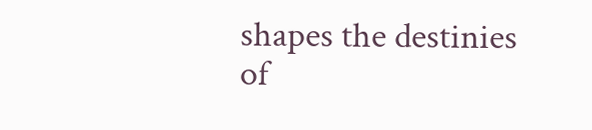shapes the destinies of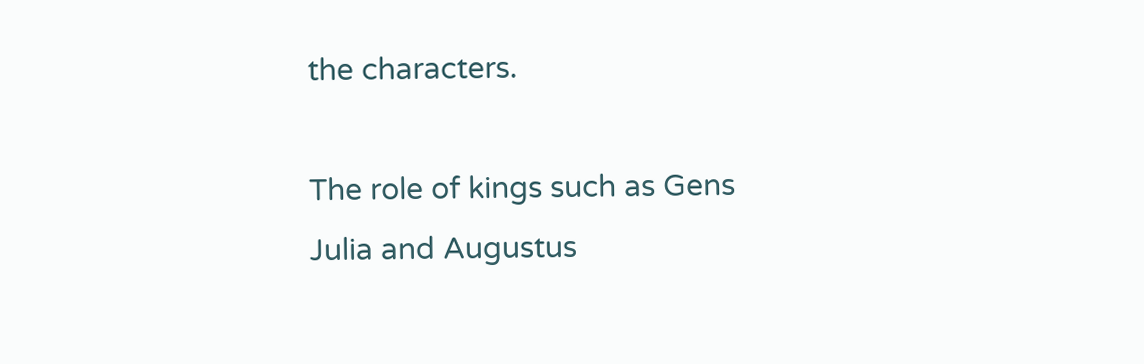the characters.

The role of kings such as Gens Julia and Augustus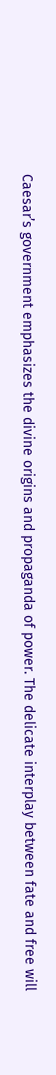Caesar’s government emphasizes the divine origins and propaganda of power. The delicate interplay between fate and free will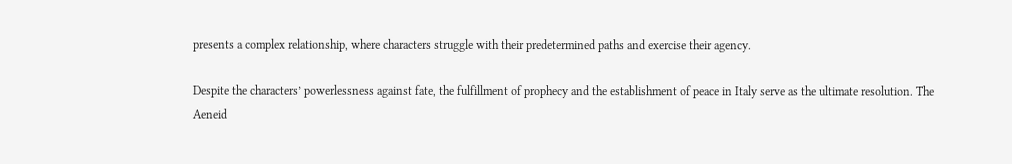presents a complex relationship, where characters struggle with their predetermined paths and exercise their agency.

Despite the characters’ powerlessness against fate, the fulfillment of prophecy and the establishment of peace in Italy serve as the ultimate resolution. The Aeneid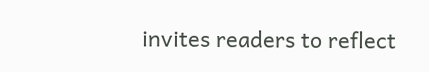invites readers to reflect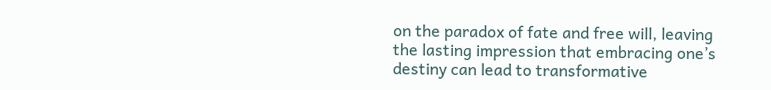on the paradox of fate and free will, leaving the lasting impression that embracing one’s destiny can lead to transformative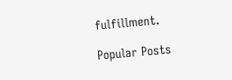fulfillment.

Popular Posts